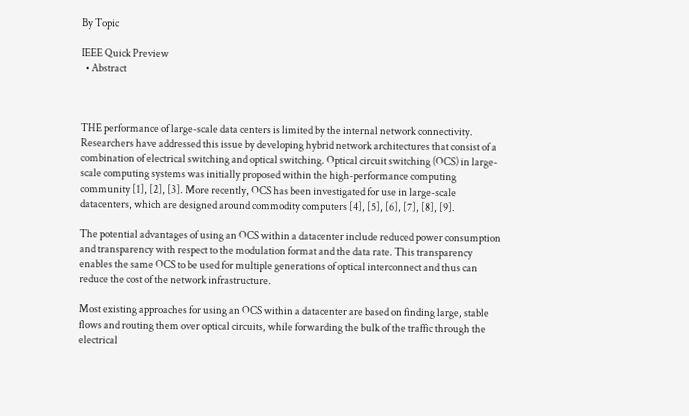By Topic

IEEE Quick Preview
  • Abstract



THE performance of large-scale data centers is limited by the internal network connectivity. Researchers have addressed this issue by developing hybrid network architectures that consist of a combination of electrical switching and optical switching. Optical circuit switching (OCS) in large-scale computing systems was initially proposed within the high-performance computing community [1], [2], [3]. More recently, OCS has been investigated for use in large-scale datacenters, which are designed around commodity computers [4], [5], [6], [7], [8], [9].

The potential advantages of using an OCS within a datacenter include reduced power consumption and transparency with respect to the modulation format and the data rate. This transparency enables the same OCS to be used for multiple generations of optical interconnect and thus can reduce the cost of the network infrastructure.

Most existing approaches for using an OCS within a datacenter are based on finding large, stable flows and routing them over optical circuits, while forwarding the bulk of the traffic through the electrical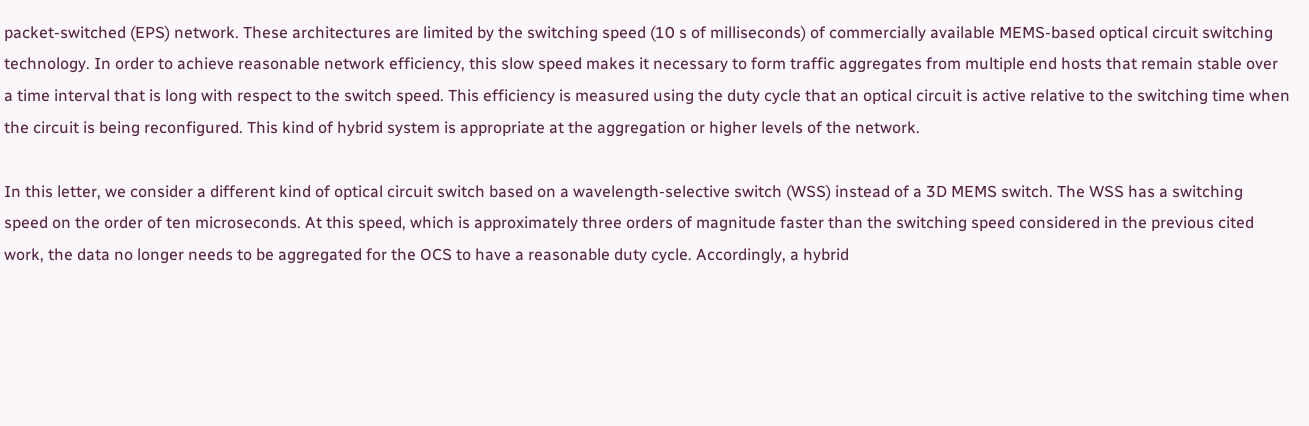packet-switched (EPS) network. These architectures are limited by the switching speed (10 s of milliseconds) of commercially available MEMS-based optical circuit switching technology. In order to achieve reasonable network efficiency, this slow speed makes it necessary to form traffic aggregates from multiple end hosts that remain stable over a time interval that is long with respect to the switch speed. This efficiency is measured using the duty cycle that an optical circuit is active relative to the switching time when the circuit is being reconfigured. This kind of hybrid system is appropriate at the aggregation or higher levels of the network.

In this letter, we consider a different kind of optical circuit switch based on a wavelength-selective switch (WSS) instead of a 3D MEMS switch. The WSS has a switching speed on the order of ten microseconds. At this speed, which is approximately three orders of magnitude faster than the switching speed considered in the previous cited work, the data no longer needs to be aggregated for the OCS to have a reasonable duty cycle. Accordingly, a hybrid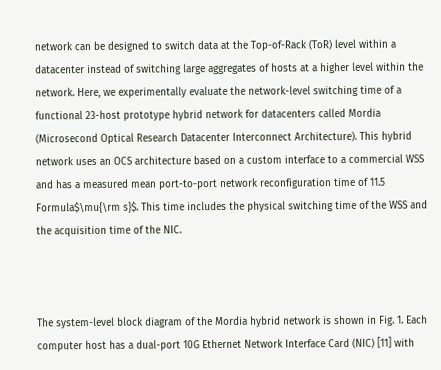network can be designed to switch data at the Top-of-Rack (ToR) level within a datacenter instead of switching large aggregates of hosts at a higher level within the network. Here, we experimentally evaluate the network-level switching time of a functional 23-host prototype hybrid network for datacenters called Mordia (Microsecond Optical Research Datacenter Interconnect Architecture). This hybrid network uses an OCS architecture based on a custom interface to a commercial WSS and has a measured mean port-to-port network reconfiguration time of 11.5 Formula$\mu{\rm s}$. This time includes the physical switching time of the WSS and the acquisition time of the NIC.



The system-level block diagram of the Mordia hybrid network is shown in Fig. 1. Each computer host has a dual-port 10G Ethernet Network Interface Card (NIC) [11] with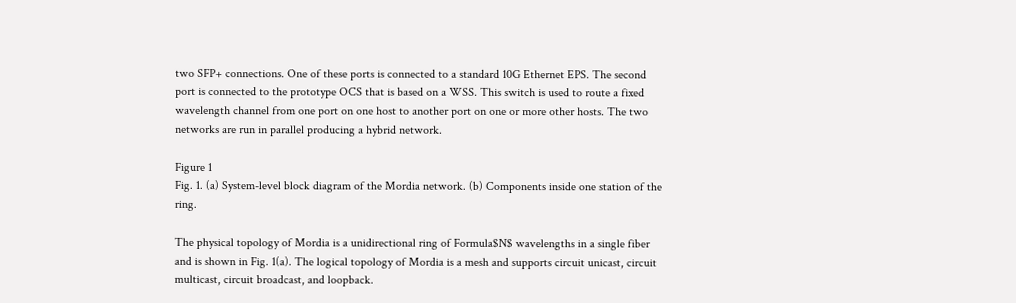two SFP+ connections. One of these ports is connected to a standard 10G Ethernet EPS. The second port is connected to the prototype OCS that is based on a WSS. This switch is used to route a fixed wavelength channel from one port on one host to another port on one or more other hosts. The two networks are run in parallel producing a hybrid network.

Figure 1
Fig. 1. (a) System-level block diagram of the Mordia network. (b) Components inside one station of the ring.

The physical topology of Mordia is a unidirectional ring of Formula$N$ wavelengths in a single fiber and is shown in Fig. 1(a). The logical topology of Mordia is a mesh and supports circuit unicast, circuit multicast, circuit broadcast, and loopback.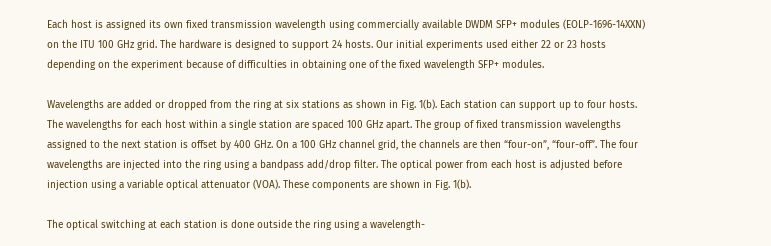Each host is assigned its own fixed transmission wavelength using commercially available DWDM SFP+ modules (EOLP-1696-14XXN) on the ITU 100 GHz grid. The hardware is designed to support 24 hosts. Our initial experiments used either 22 or 23 hosts depending on the experiment because of difficulties in obtaining one of the fixed wavelength SFP+ modules.

Wavelengths are added or dropped from the ring at six stations as shown in Fig. 1(b). Each station can support up to four hosts. The wavelengths for each host within a single station are spaced 100 GHz apart. The group of fixed transmission wavelengths assigned to the next station is offset by 400 GHz. On a 100 GHz channel grid, the channels are then “four-on”, “four-off”. The four wavelengths are injected into the ring using a bandpass add/drop filter. The optical power from each host is adjusted before injection using a variable optical attenuator (VOA). These components are shown in Fig. 1(b).

The optical switching at each station is done outside the ring using a wavelength-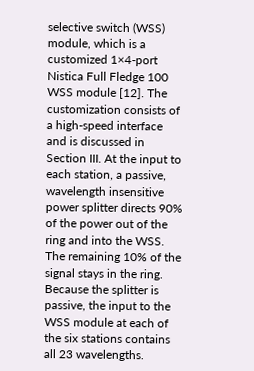selective switch (WSS) module, which is a customized 1×4-port Nistica Full Fledge 100 WSS module [12]. The customization consists of a high-speed interface and is discussed in Section III. At the input to each station, a passive, wavelength insensitive power splitter directs 90% of the power out of the ring and into the WSS. The remaining 10% of the signal stays in the ring. Because the splitter is passive, the input to the WSS module at each of the six stations contains all 23 wavelengths.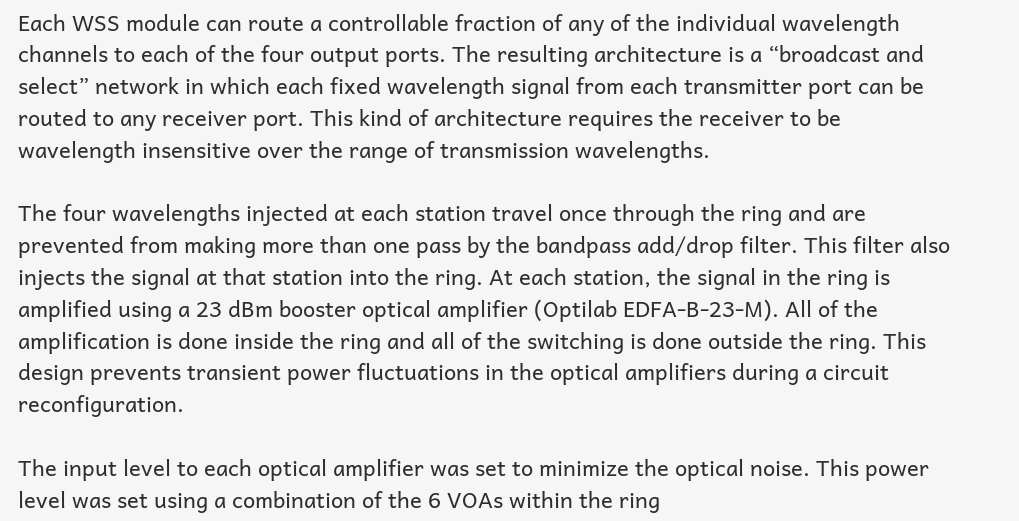Each WSS module can route a controllable fraction of any of the individual wavelength channels to each of the four output ports. The resulting architecture is a “broadcast and select” network in which each fixed wavelength signal from each transmitter port can be routed to any receiver port. This kind of architecture requires the receiver to be wavelength insensitive over the range of transmission wavelengths.

The four wavelengths injected at each station travel once through the ring and are prevented from making more than one pass by the bandpass add/drop filter. This filter also injects the signal at that station into the ring. At each station, the signal in the ring is amplified using a 23 dBm booster optical amplifier (Optilab EDFA-B-23-M). All of the amplification is done inside the ring and all of the switching is done outside the ring. This design prevents transient power fluctuations in the optical amplifiers during a circuit reconfiguration.

The input level to each optical amplifier was set to minimize the optical noise. This power level was set using a combination of the 6 VOAs within the ring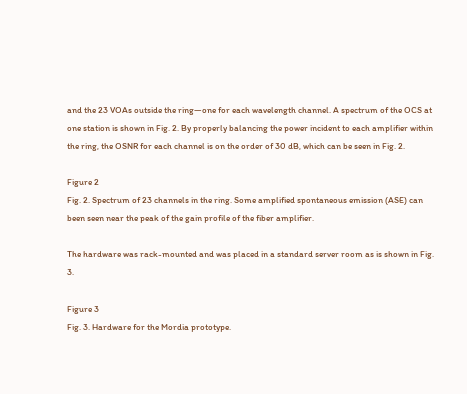and the 23 VOAs outside the ring—one for each wavelength channel. A spectrum of the OCS at one station is shown in Fig. 2. By properly balancing the power incident to each amplifier within the ring, the OSNR for each channel is on the order of 30 dB, which can be seen in Fig. 2.

Figure 2
Fig. 2. Spectrum of 23 channels in the ring. Some amplified spontaneous emission (ASE) can been seen near the peak of the gain profile of the fiber amplifier.

The hardware was rack-mounted and was placed in a standard server room as is shown in Fig. 3.

Figure 3
Fig. 3. Hardware for the Mordia prototype.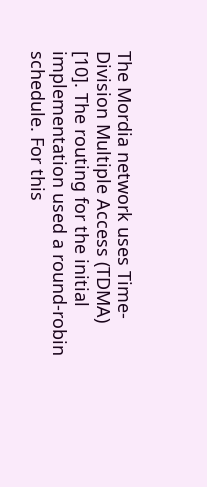The Mordia network uses Time-Division Multiple Access (TDMA) [10]. The routing for the initial implementation used a round-robin schedule. For this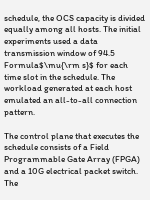schedule, the OCS capacity is divided equally among all hosts. The initial experiments used a data transmission window of 94.5 Formula$\mu{\rm s}$ for each time slot in the schedule. The workload generated at each host emulated an all-to-all connection pattern.

The control plane that executes the schedule consists of a Field Programmable Gate Array (FPGA) and a 10G electrical packet switch. The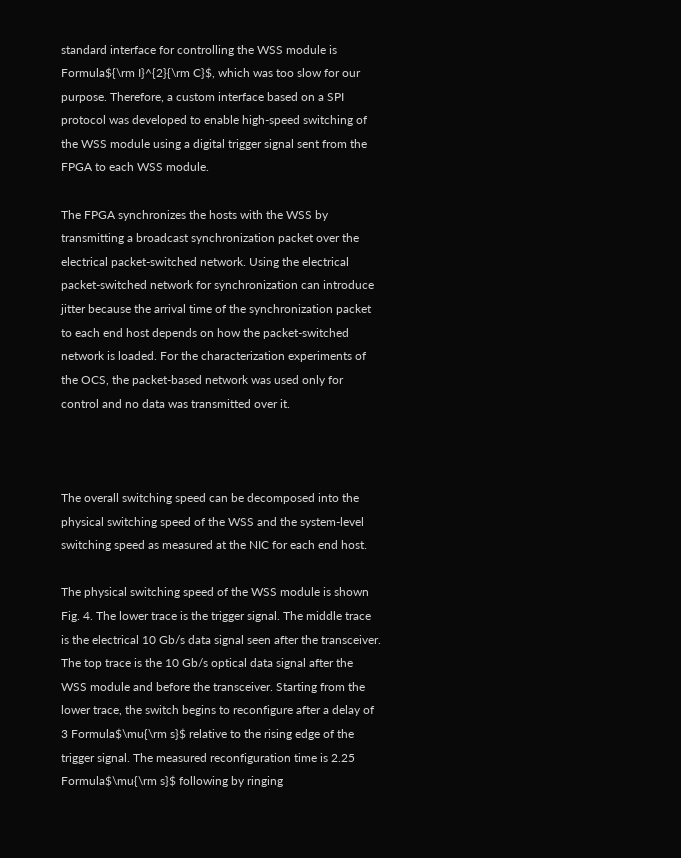standard interface for controlling the WSS module is Formula${\rm I}^{2}{\rm C}$, which was too slow for our purpose. Therefore, a custom interface based on a SPI protocol was developed to enable high-speed switching of the WSS module using a digital trigger signal sent from the FPGA to each WSS module.

The FPGA synchronizes the hosts with the WSS by transmitting a broadcast synchronization packet over the electrical packet-switched network. Using the electrical packet-switched network for synchronization can introduce jitter because the arrival time of the synchronization packet to each end host depends on how the packet-switched network is loaded. For the characterization experiments of the OCS, the packet-based network was used only for control and no data was transmitted over it.



The overall switching speed can be decomposed into the physical switching speed of the WSS and the system-level switching speed as measured at the NIC for each end host.

The physical switching speed of the WSS module is shown Fig. 4. The lower trace is the trigger signal. The middle trace is the electrical 10 Gb/s data signal seen after the transceiver. The top trace is the 10 Gb/s optical data signal after the WSS module and before the transceiver. Starting from the lower trace, the switch begins to reconfigure after a delay of 3 Formula$\mu{\rm s}$ relative to the rising edge of the trigger signal. The measured reconfiguration time is 2.25 Formula$\mu{\rm s}$ following by ringing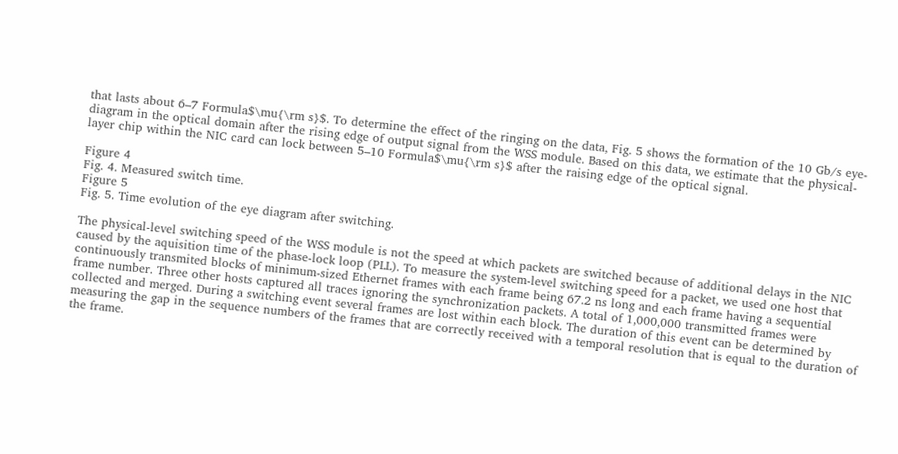that lasts about 6–7 Formula$\mu{\rm s}$. To determine the effect of the ringing on the data, Fig. 5 shows the formation of the 10 Gb/s eye-diagram in the optical domain after the rising edge of output signal from the WSS module. Based on this data, we estimate that the physical-layer chip within the NIC card can lock between 5–10 Formula$\mu{\rm s}$ after the raising edge of the optical signal.

Figure 4
Fig. 4. Measured switch time.
Figure 5
Fig. 5. Time evolution of the eye diagram after switching.

The physical-level switching speed of the WSS module is not the speed at which packets are switched because of additional delays in the NIC caused by the aquisition time of the phase-lock loop (PLL). To measure the system-level switching speed for a packet, we used one host that continuously transmited blocks of minimum-sized Ethernet frames with each frame being 67.2 ns long and each frame having a sequential frame number. Three other hosts captured all traces ignoring the synchronization packets. A total of 1,000,000 transmitted frames were collected and merged. During a switching event several frames are lost within each block. The duration of this event can be determined by measuring the gap in the sequence numbers of the frames that are correctly received with a temporal resolution that is equal to the duration of the frame.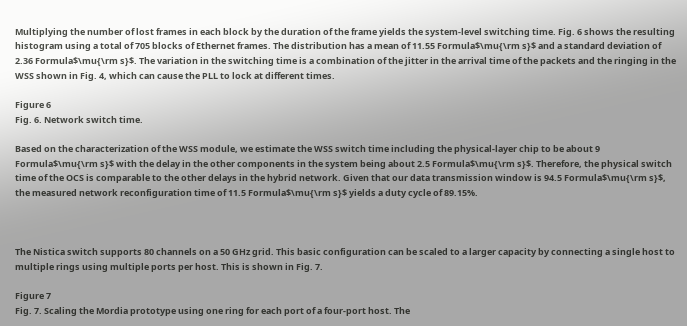Multiplying the number of lost frames in each block by the duration of the frame yields the system-level switching time. Fig. 6 shows the resulting histogram using a total of 705 blocks of Ethernet frames. The distribution has a mean of 11.55 Formula$\mu{\rm s}$ and a standard deviation of 2.36 Formula$\mu{\rm s}$. The variation in the switching time is a combination of the jitter in the arrival time of the packets and the ringing in the WSS shown in Fig. 4, which can cause the PLL to lock at different times.

Figure 6
Fig. 6. Network switch time.

Based on the characterization of the WSS module, we estimate the WSS switch time including the physical-layer chip to be about 9 Formula$\mu{\rm s}$ with the delay in the other components in the system being about 2.5 Formula$\mu{\rm s}$. Therefore, the physical switch time of the OCS is comparable to the other delays in the hybrid network. Given that our data transmission window is 94.5 Formula$\mu{\rm s}$, the measured network reconfiguration time of 11.5 Formula$\mu{\rm s}$ yields a duty cycle of 89.15%.



The Nistica switch supports 80 channels on a 50 GHz grid. This basic configuration can be scaled to a larger capacity by connecting a single host to multiple rings using multiple ports per host. This is shown in Fig. 7.

Figure 7
Fig. 7. Scaling the Mordia prototype using one ring for each port of a four-port host. The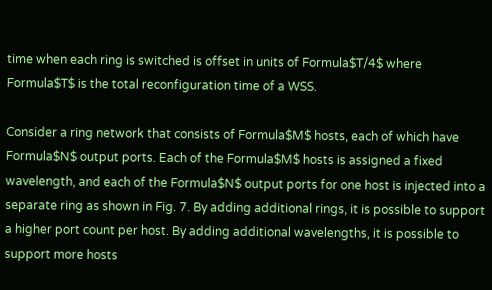time when each ring is switched is offset in units of Formula$T/4$ where Formula$T$ is the total reconfiguration time of a WSS.

Consider a ring network that consists of Formula$M$ hosts, each of which have Formula$N$ output ports. Each of the Formula$M$ hosts is assigned a fixed wavelength, and each of the Formula$N$ output ports for one host is injected into a separate ring as shown in Fig. 7. By adding additional rings, it is possible to support a higher port count per host. By adding additional wavelengths, it is possible to support more hosts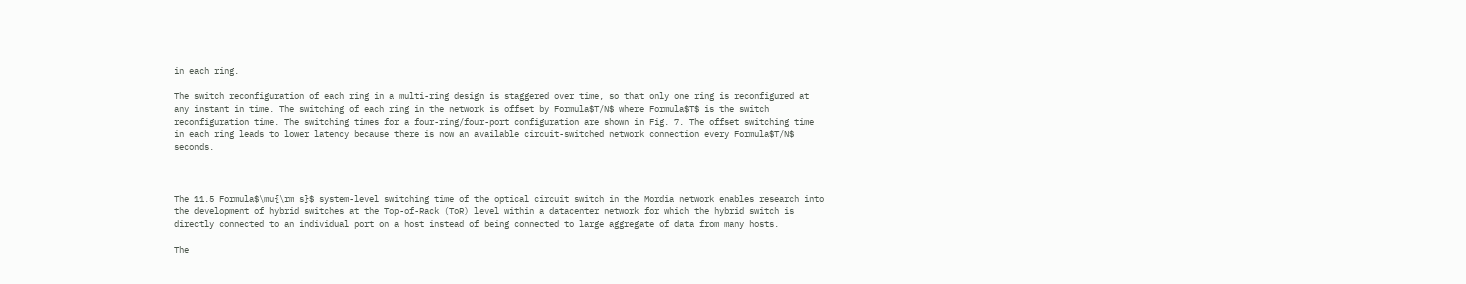in each ring.

The switch reconfiguration of each ring in a multi-ring design is staggered over time, so that only one ring is reconfigured at any instant in time. The switching of each ring in the network is offset by Formula$T/N$ where Formula$T$ is the switch reconfiguration time. The switching times for a four-ring/four-port configuration are shown in Fig. 7. The offset switching time in each ring leads to lower latency because there is now an available circuit-switched network connection every Formula$T/N$ seconds.



The 11.5 Formula$\mu{\rm s}$ system-level switching time of the optical circuit switch in the Mordia network enables research into the development of hybrid switches at the Top-of-Rack (ToR) level within a datacenter network for which the hybrid switch is directly connected to an individual port on a host instead of being connected to large aggregate of data from many hosts.

The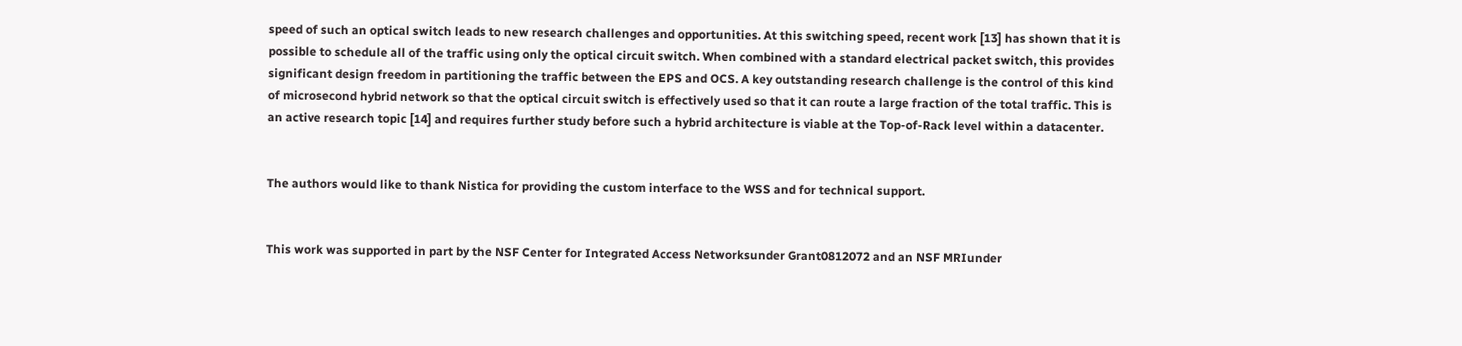speed of such an optical switch leads to new research challenges and opportunities. At this switching speed, recent work [13] has shown that it is possible to schedule all of the traffic using only the optical circuit switch. When combined with a standard electrical packet switch, this provides significant design freedom in partitioning the traffic between the EPS and OCS. A key outstanding research challenge is the control of this kind of microsecond hybrid network so that the optical circuit switch is effectively used so that it can route a large fraction of the total traffic. This is an active research topic [14] and requires further study before such a hybrid architecture is viable at the Top-of-Rack level within a datacenter.


The authors would like to thank Nistica for providing the custom interface to the WSS and for technical support.


This work was supported in part by the NSF Center for Integrated Access Networksunder Grant0812072 and an NSF MRIunder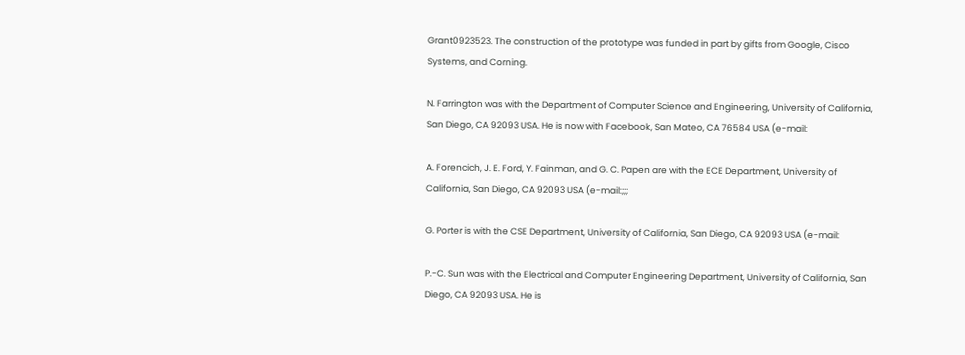Grant0923523. The construction of the prototype was funded in part by gifts from Google, Cisco Systems, and Corning.

N. Farrington was with the Department of Computer Science and Engineering, University of California, San Diego, CA 92093 USA. He is now with Facebook, San Mateo, CA 76584 USA (e-mail:

A. Forencich, J. E. Ford, Y. Fainman, and G. C. Papen are with the ECE Department, University of California, San Diego, CA 92093 USA (e-mail:;;;

G. Porter is with the CSE Department, University of California, San Diego, CA 92093 USA (e-mail:

P.-C. Sun was with the Electrical and Computer Engineering Department, University of California, San Diego, CA 92093 USA. He is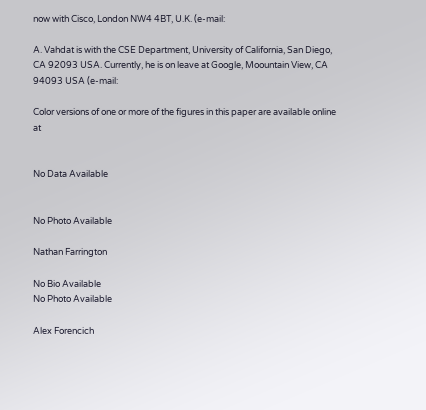now with Cisco, London NW4 4BT, U.K. (e-mail:

A. Vahdat is with the CSE Department, University of California, San Diego, CA 92093 USA. Currently, he is on leave at Google, Moountain View, CA 94093 USA (e-mail:

Color versions of one or more of the figures in this paper are available online at


No Data Available


No Photo Available

Nathan Farrington

No Bio Available
No Photo Available

Alex Forencich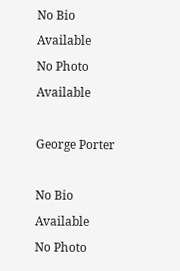No Bio Available
No Photo Available

George Porter

No Bio Available
No Photo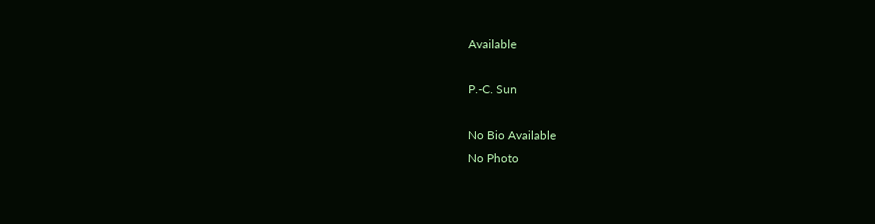Available

P.-C. Sun

No Bio Available
No Photo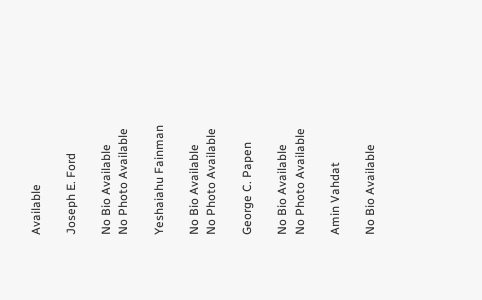Available

Joseph E. Ford

No Bio Available
No Photo Available

Yeshaiahu Fainman

No Bio Available
No Photo Available

George C. Papen

No Bio Available
No Photo Available

Amin Vahdat

No Bio Available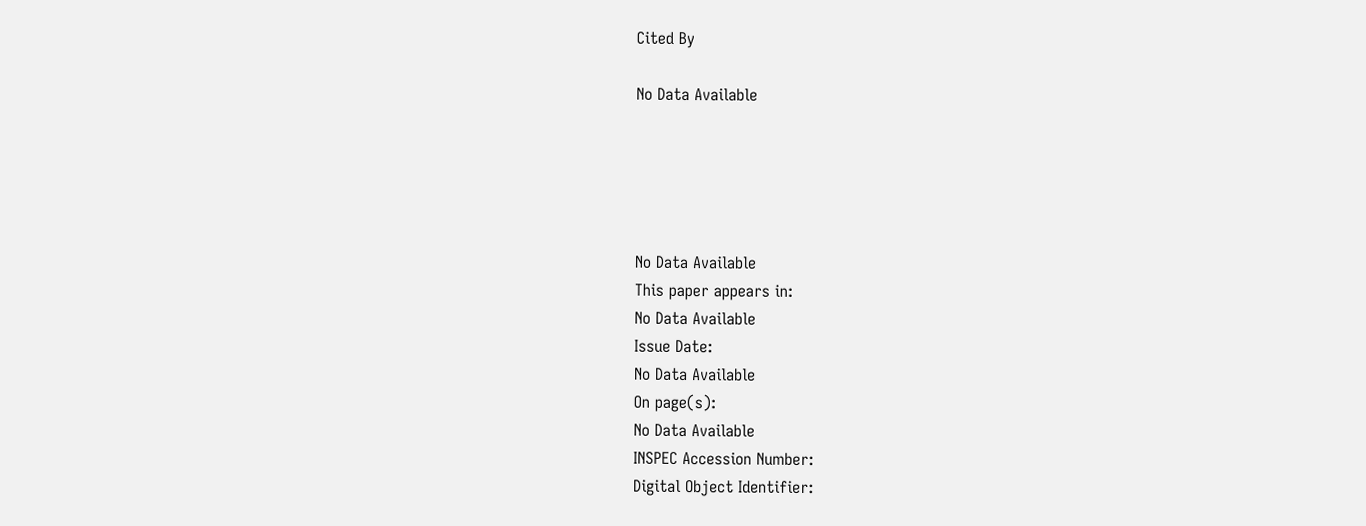Cited By

No Data Available





No Data Available
This paper appears in:
No Data Available
Issue Date:
No Data Available
On page(s):
No Data Available
INSPEC Accession Number:
Digital Object Identifier: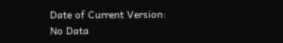Date of Current Version:
No Data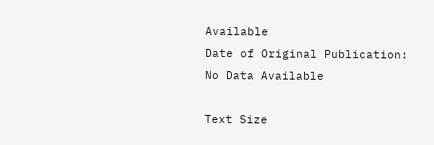Available
Date of Original Publication:
No Data Available

Text Size